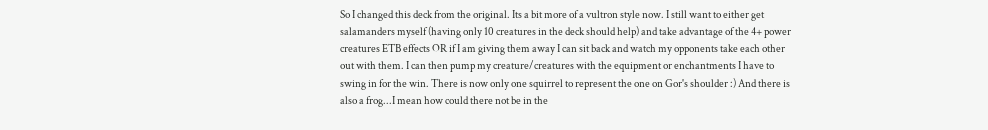So I changed this deck from the original. Its a bit more of a vultron style now. I still want to either get salamanders myself (having only 10 creatures in the deck should help) and take advantage of the 4+ power creatures ETB effects OR if I am giving them away I can sit back and watch my opponents take each other out with them. I can then pump my creature/creatures with the equipment or enchantments I have to swing in for the win. There is now only one squirrel to represent the one on Gor's shoulder :) And there is also a frog...I mean how could there not be in the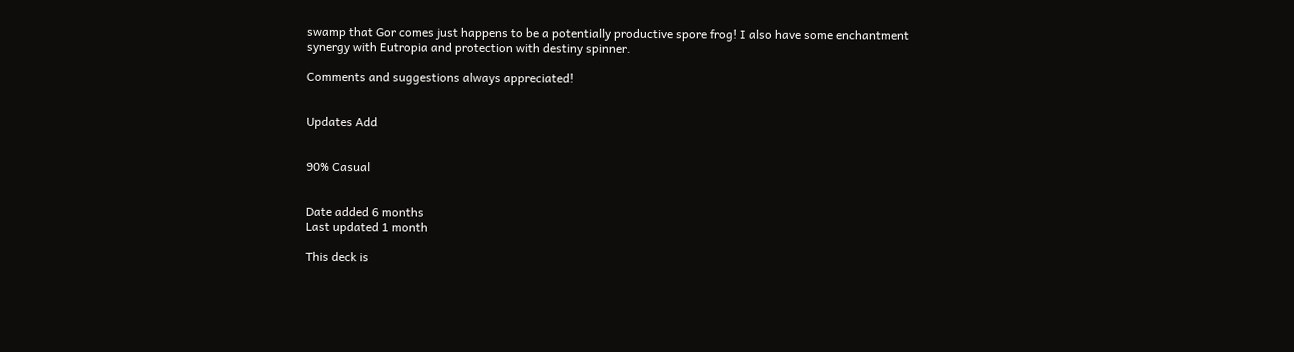swamp that Gor comes just happens to be a potentially productive spore frog! I also have some enchantment synergy with Eutropia and protection with destiny spinner.

Comments and suggestions always appreciated!


Updates Add


90% Casual


Date added 6 months
Last updated 1 month

This deck is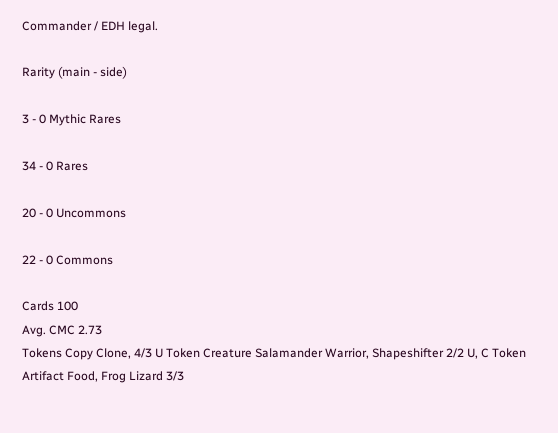Commander / EDH legal.

Rarity (main - side)

3 - 0 Mythic Rares

34 - 0 Rares

20 - 0 Uncommons

22 - 0 Commons

Cards 100
Avg. CMC 2.73
Tokens Copy Clone, 4/3 U Token Creature Salamander Warrior, Shapeshifter 2/2 U, C Token Artifact Food, Frog Lizard 3/3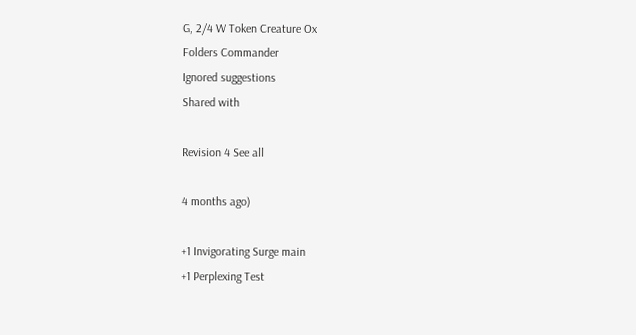G, 2/4 W Token Creature Ox
Folders Commander
Ignored suggestions
Shared with

Revision 4 See all

4 months ago)

+1 Invigorating Surge main
+1 Perplexing Test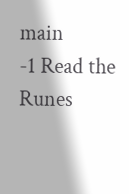main
-1 Read the Runes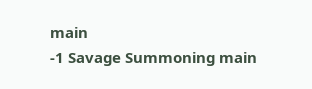main
-1 Savage Summoning main